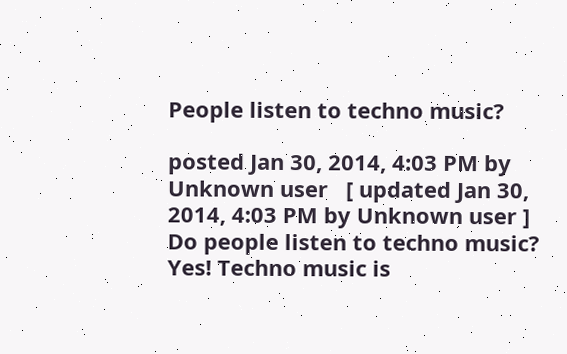People listen to techno music?

posted Jan 30, 2014, 4:03 PM by Unknown user   [ updated Jan 30, 2014, 4:03 PM by Unknown user ]
Do people listen to techno music? Yes! Techno music is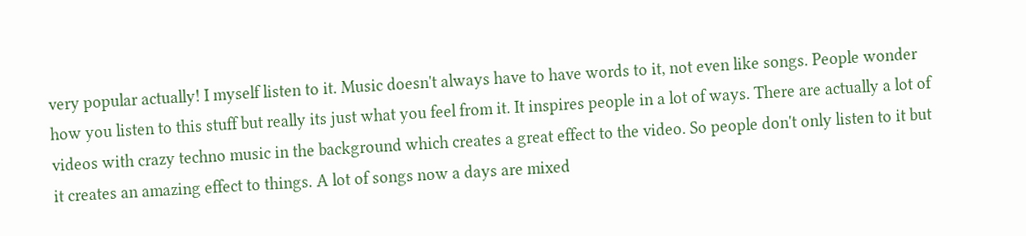very popular actually! I myself listen to it. Music doesn't always have to have words to it, not even like songs. People wonder how you listen to this stuff but really its just what you feel from it. It inspires people in a lot of ways. There are actually a lot of videos with crazy techno music in the background which creates a great effect to the video. So people don't only listen to it but it creates an amazing effect to things. A lot of songs now a days are mixed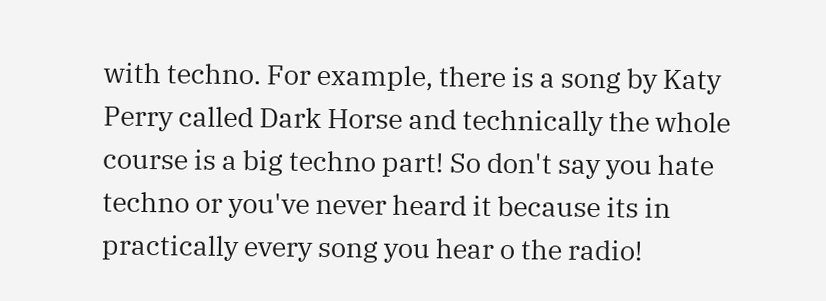with techno. For example, there is a song by Katy Perry called Dark Horse and technically the whole course is a big techno part! So don't say you hate techno or you've never heard it because its in practically every song you hear o the radio!